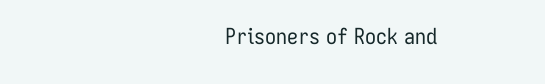Prisoners of Rock and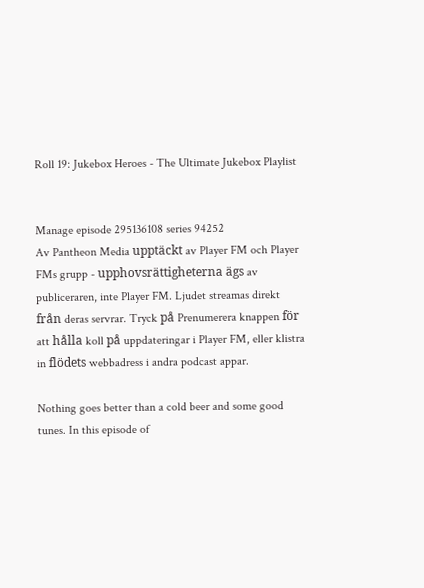Roll 19: Jukebox Heroes - The Ultimate Jukebox Playlist


Manage episode 295136108 series 94252
Av Pantheon Media upptäckt av Player FM och Player FMs grupp - upphovsrättigheterna ägs av publiceraren, inte Player FM. Ljudet streamas direkt från deras servrar. Tryck på Prenumerera knappen för att hålla koll på uppdateringar i Player FM, eller klistra in flödets webbadress i andra podcast appar.

Nothing goes better than a cold beer and some good tunes. In this episode of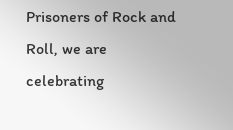Prisoners of Rock and Roll, we are celebrating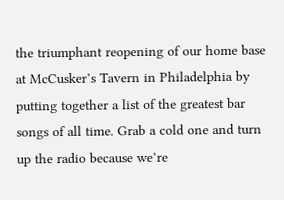the triumphant reopening of our home base at McCusker’s Tavern in Philadelphia by putting together a list of the greatest bar songs of all time. Grab a cold one and turn up the radio because we’re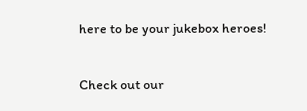here to be your jukebox heroes!

Check out our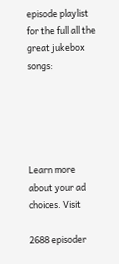episode playlist for the full all the great jukebox songs:





Learn more about your ad choices. Visit

2688 episoder